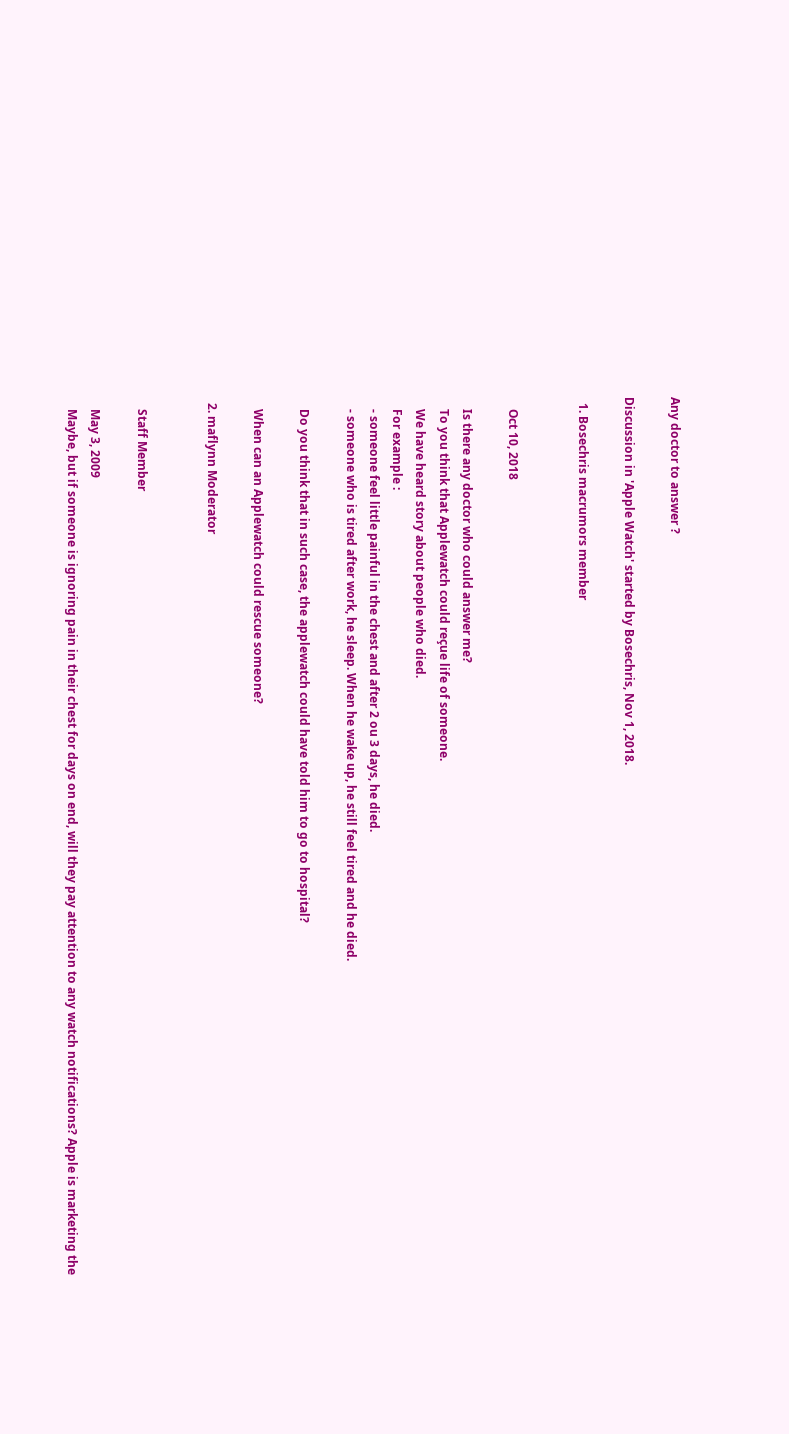Any doctor to answer ?

Discussion in 'Apple Watch' started by Bosechris, Nov 1, 2018.

  1. Bosechris macrumors member


    Oct 10, 2018

    Is there any doctor who could answer me?
    To you think that Applewatch could reçue life of someone.
    We have heard story about people who died.
    For example :
    - someone feel little painful in the chest and after 2 ou 3 days, he died.
    - someone who is tired after work, he sleep. When he wake up, he still feel tired and he died.

    Do you think that in such case, the applewatch could have told him to go to hospital?

    When can an Applewatch could rescue someone?

  2. maflynn Moderator


    Staff Member

    May 3, 2009
    Maybe, but if someone is ignoring pain in their chest for days on end, will they pay attention to any watch notifications? Apple is marketing the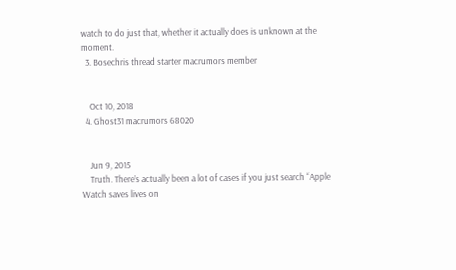watch to do just that, whether it actually does is unknown at the moment.
  3. Bosechris thread starter macrumors member


    Oct 10, 2018
  4. Ghost31 macrumors 68020


    Jun 9, 2015
    Truth. There’s actually been a lot of cases if you just search “Apple Watch saves lives on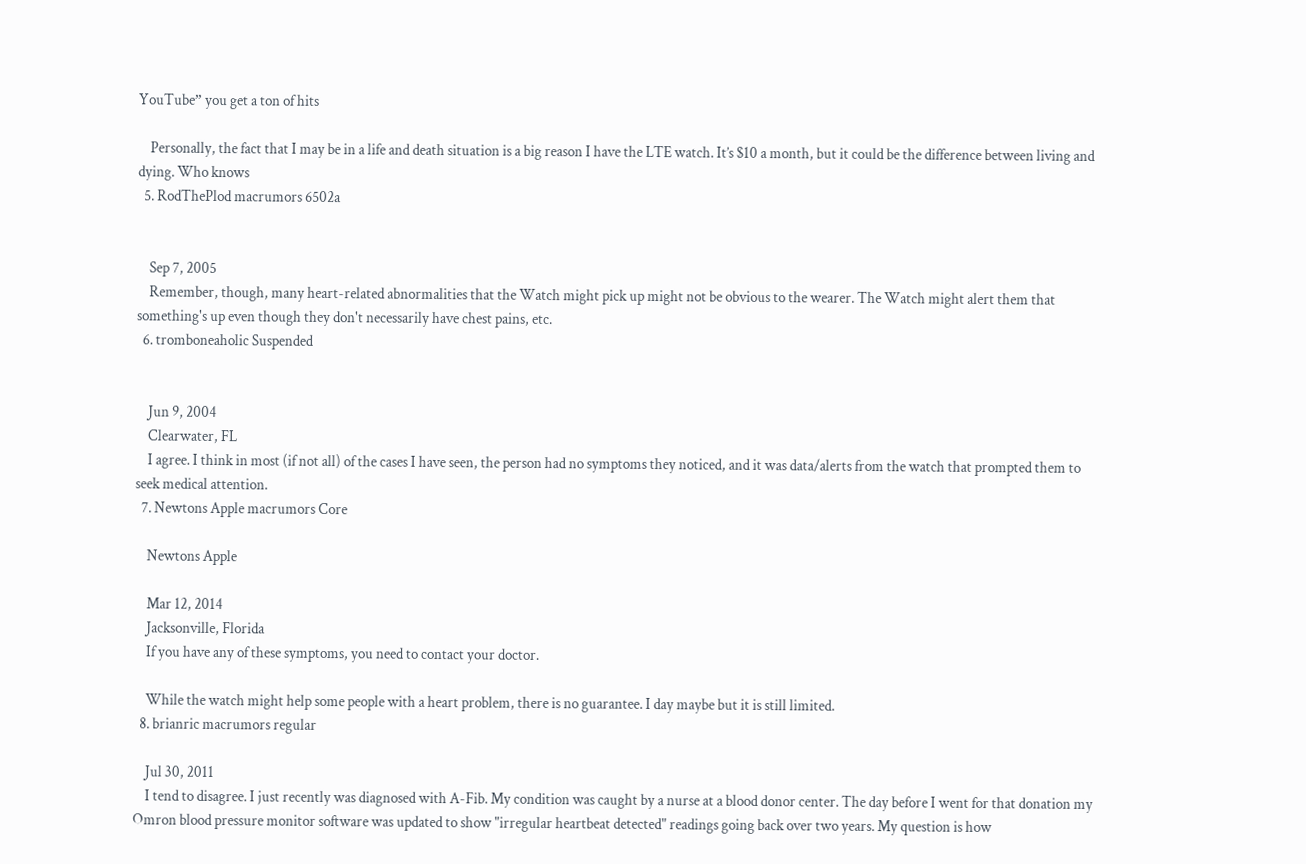YouTube” you get a ton of hits

    Personally, the fact that I may be in a life and death situation is a big reason I have the LTE watch. It’s $10 a month, but it could be the difference between living and dying. Who knows
  5. RodThePlod macrumors 6502a


    Sep 7, 2005
    Remember, though, many heart-related abnormalities that the Watch might pick up might not be obvious to the wearer. The Watch might alert them that something's up even though they don't necessarily have chest pains, etc.
  6. tromboneaholic Suspended


    Jun 9, 2004
    Clearwater, FL
    I agree. I think in most (if not all) of the cases I have seen, the person had no symptoms they noticed, and it was data/alerts from the watch that prompted them to seek medical attention.
  7. Newtons Apple macrumors Core

    Newtons Apple

    Mar 12, 2014
    Jacksonville, Florida
    If you have any of these symptoms, you need to contact your doctor.

    While the watch might help some people with a heart problem, there is no guarantee. I day maybe but it is still limited.
  8. brianric macrumors regular

    Jul 30, 2011
    I tend to disagree. I just recently was diagnosed with A-Fib. My condition was caught by a nurse at a blood donor center. The day before I went for that donation my Omron blood pressure monitor software was updated to show "irregular heartbeat detected" readings going back over two years. My question is how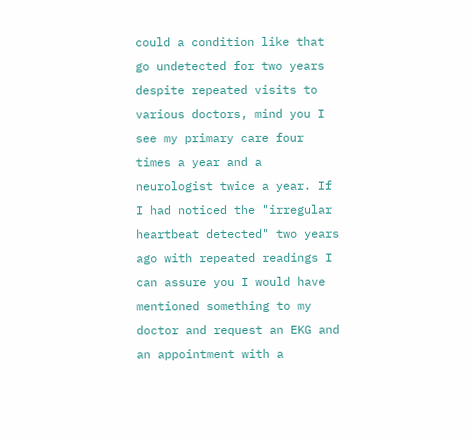could a condition like that go undetected for two years despite repeated visits to various doctors, mind you I see my primary care four times a year and a neurologist twice a year. If I had noticed the "irregular heartbeat detected" two years ago with repeated readings I can assure you I would have mentioned something to my doctor and request an EKG and an appointment with a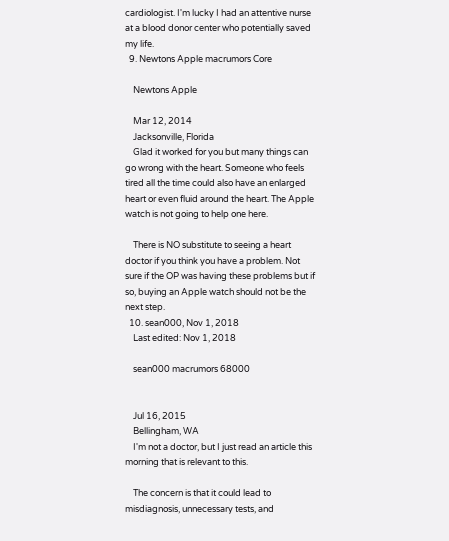cardiologist. I'm lucky I had an attentive nurse at a blood donor center who potentially saved my life.
  9. Newtons Apple macrumors Core

    Newtons Apple

    Mar 12, 2014
    Jacksonville, Florida
    Glad it worked for you but many things can go wrong with the heart. Someone who feels tired all the time could also have an enlarged heart or even fluid around the heart. The Apple watch is not going to help one here.

    There is NO substitute to seeing a heart doctor if you think you have a problem. Not sure if the OP was having these problems but if so, buying an Apple watch should not be the next step.
  10. sean000, Nov 1, 2018
    Last edited: Nov 1, 2018

    sean000 macrumors 68000


    Jul 16, 2015
    Bellingham, WA
    I'm not a doctor, but I just read an article this morning that is relevant to this.

    The concern is that it could lead to misdiagnosis, unnecessary tests, and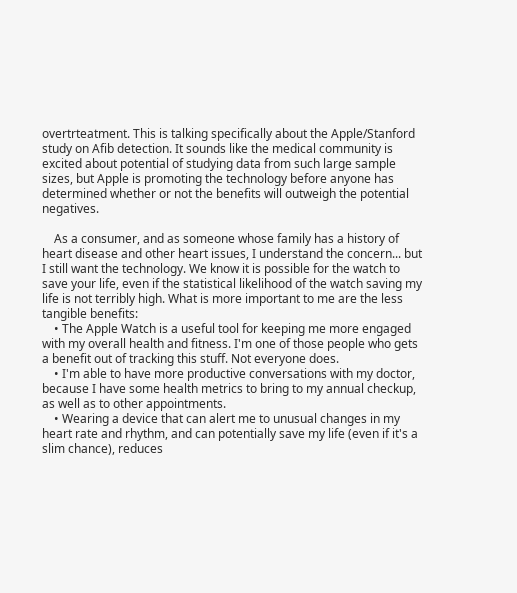overtrteatment. This is talking specifically about the Apple/Stanford study on Afib detection. It sounds like the medical community is excited about potential of studying data from such large sample sizes, but Apple is promoting the technology before anyone has determined whether or not the benefits will outweigh the potential negatives.

    As a consumer, and as someone whose family has a history of heart disease and other heart issues, I understand the concern... but I still want the technology. We know it is possible for the watch to save your life, even if the statistical likelihood of the watch saving my life is not terribly high. What is more important to me are the less tangible benefits:
    • The Apple Watch is a useful tool for keeping me more engaged with my overall health and fitness. I'm one of those people who gets a benefit out of tracking this stuff. Not everyone does.
    • I'm able to have more productive conversations with my doctor, because I have some health metrics to bring to my annual checkup, as well as to other appointments.
    • Wearing a device that can alert me to unusual changes in my heart rate and rhythm, and can potentially save my life (even if it's a slim chance), reduces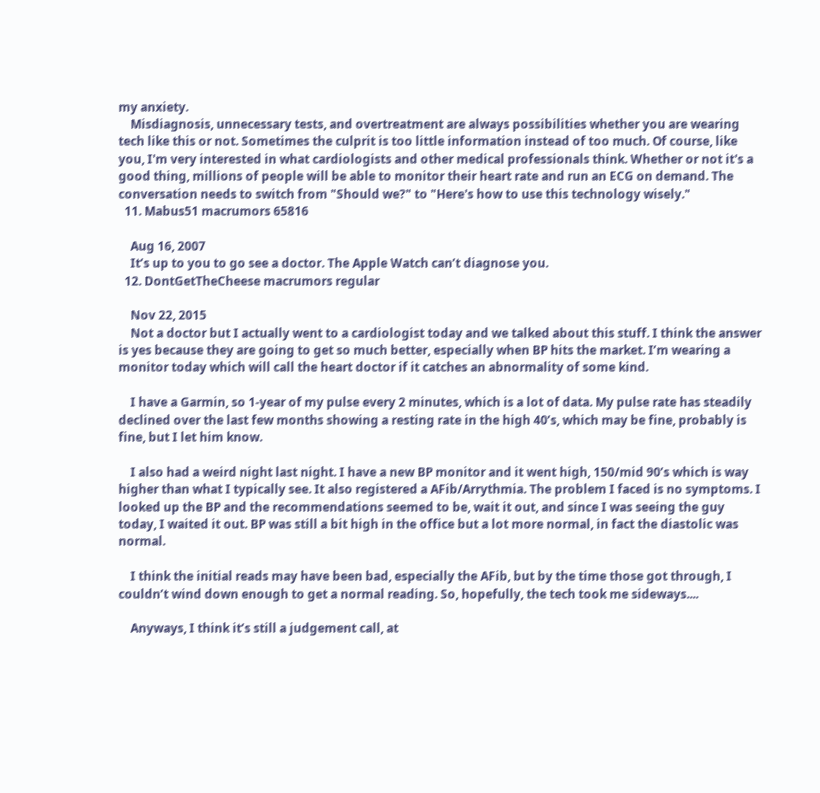my anxiety.
    Misdiagnosis, unnecessary tests, and overtreatment are always possibilities whether you are wearing tech like this or not. Sometimes the culprit is too little information instead of too much. Of course, like you, I'm very interested in what cardiologists and other medical professionals think. Whether or not it's a good thing, millions of people will be able to monitor their heart rate and run an ECG on demand. The conversation needs to switch from "Should we?" to "Here's how to use this technology wisely."
  11. Mabus51 macrumors 65816

    Aug 16, 2007
    It’s up to you to go see a doctor. The Apple Watch can’t diagnose you.
  12. DontGetTheCheese macrumors regular

    Nov 22, 2015
    Not a doctor but I actually went to a cardiologist today and we talked about this stuff. I think the answer is yes because they are going to get so much better, especially when BP hits the market. I’m wearing a monitor today which will call the heart doctor if it catches an abnormality of some kind.

    I have a Garmin, so 1-year of my pulse every 2 minutes, which is a lot of data. My pulse rate has steadily declined over the last few months showing a resting rate in the high 40’s, which may be fine, probably is fine, but I let him know.

    I also had a weird night last night. I have a new BP monitor and it went high, 150/mid 90’s which is way higher than what I typically see. It also registered a AFib/Arrythmia. The problem I faced is no symptoms. I looked up the BP and the recommendations seemed to be, wait it out, and since I was seeing the guy today, I waited it out. BP was still a bit high in the office but a lot more normal, in fact the diastolic was normal.

    I think the initial reads may have been bad, especially the AFib, but by the time those got through, I couldn’t wind down enough to get a normal reading. So, hopefully, the tech took me sideways....

    Anyways, I think it’s still a judgement call, at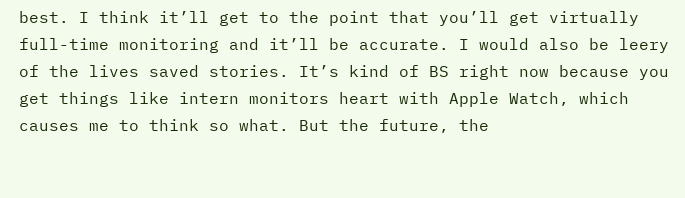best. I think it’ll get to the point that you’ll get virtually full-time monitoring and it’ll be accurate. I would also be leery of the lives saved stories. It’s kind of BS right now because you get things like intern monitors heart with Apple Watch, which causes me to think so what. But the future, the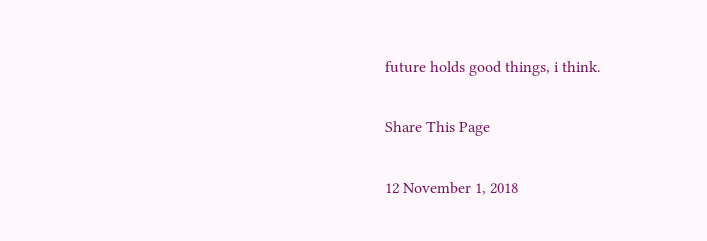future holds good things, i think.

Share This Page

12 November 1, 2018